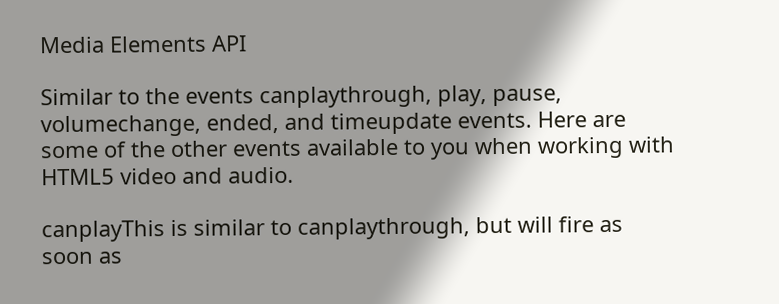Media Elements API

Similar to the events canplaythrough, play, pause, volumechange, ended, and timeupdate events. Here are some of the other events available to you when working with HTML5 video and audio.

canplayThis is similar to canplaythrough, but will fire as soon as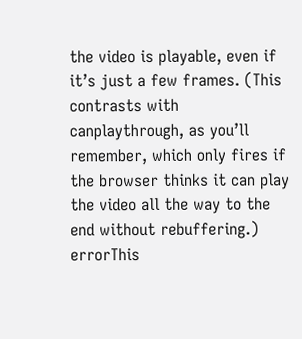the video is playable, even if it’s just a few frames. (This contrasts with canplaythrough, as you’ll remember, which only fires if the browser thinks it can play the video all the way to the end without rebuffering.)
errorThis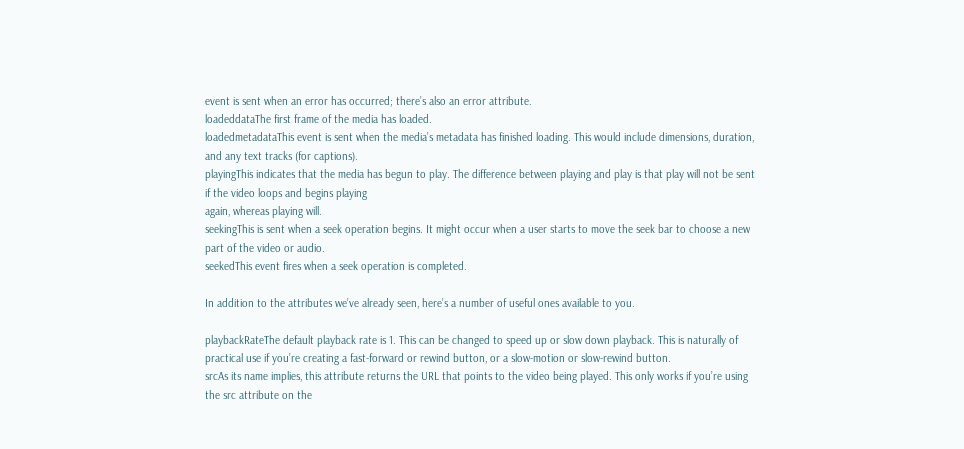event is sent when an error has occurred; there’s also an error attribute.
loadeddataThe first frame of the media has loaded.
loadedmetadataThis event is sent when the media’s metadata has finished loading. This would include dimensions, duration, and any text tracks (for captions).
playingThis indicates that the media has begun to play. The difference between playing and play is that play will not be sent if the video loops and begins playing
again, whereas playing will.
seekingThis is sent when a seek operation begins. It might occur when a user starts to move the seek bar to choose a new part of the video or audio.
seekedThis event fires when a seek operation is completed.

In addition to the attributes we’ve already seen, here’s a number of useful ones available to you.

playbackRateThe default playback rate is 1. This can be changed to speed up or slow down playback. This is naturally of practical use if you’re creating a fast-forward or rewind button, or a slow-motion or slow-rewind button.
srcAs its name implies, this attribute returns the URL that points to the video being played. This only works if you’re using the src attribute on the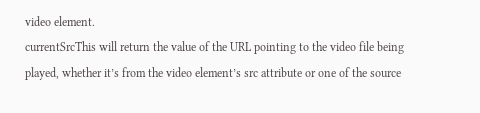video element.
currentSrcThis will return the value of the URL pointing to the video file being played, whether it’s from the video element’s src attribute or one of the source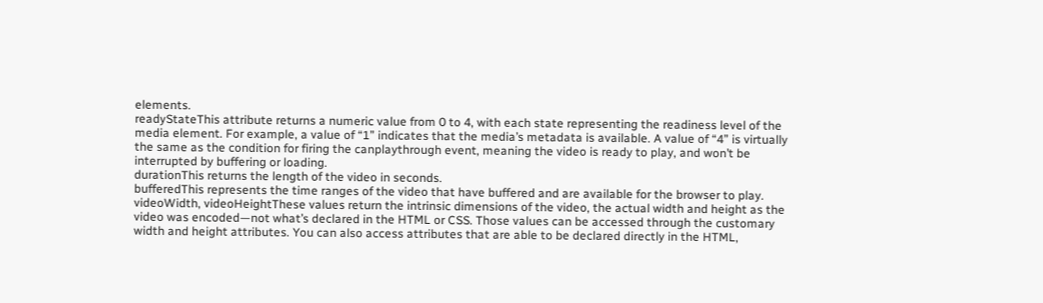elements.
readyStateThis attribute returns a numeric value from 0 to 4, with each state representing the readiness level of the media element. For example, a value of “1” indicates that the media’s metadata is available. A value of “4” is virtually the same as the condition for firing the canplaythrough event, meaning the video is ready to play, and won’t be interrupted by buffering or loading.
durationThis returns the length of the video in seconds.
bufferedThis represents the time ranges of the video that have buffered and are available for the browser to play.
videoWidth, videoHeightThese values return the intrinsic dimensions of the video, the actual width and height as the video was encoded—not what’s declared in the HTML or CSS. Those values can be accessed through the customary width and height attributes. You can also access attributes that are able to be declared directly in the HTML,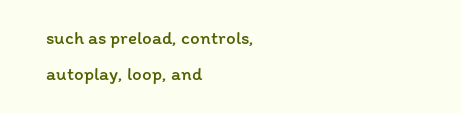such as preload, controls, autoplay, loop, and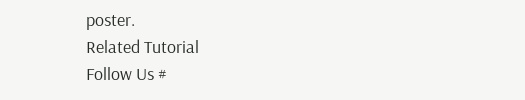poster.
Related Tutorial
Follow Us #